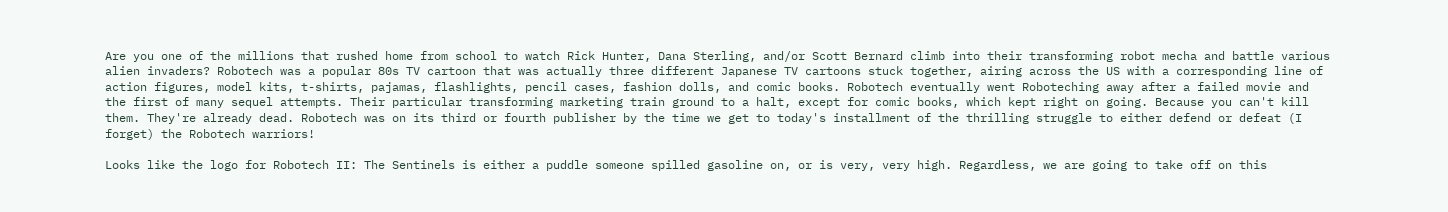Are you one of the millions that rushed home from school to watch Rick Hunter, Dana Sterling, and/or Scott Bernard climb into their transforming robot mecha and battle various alien invaders? Robotech was a popular 80s TV cartoon that was actually three different Japanese TV cartoons stuck together, airing across the US with a corresponding line of action figures, model kits, t-shirts, pajamas, flashlights, pencil cases, fashion dolls, and comic books. Robotech eventually went Roboteching away after a failed movie and the first of many sequel attempts. Their particular transforming marketing train ground to a halt, except for comic books, which kept right on going. Because you can't kill them. They're already dead. Robotech was on its third or fourth publisher by the time we get to today's installment of the thrilling struggle to either defend or defeat (I forget) the Robotech warriors!

Looks like the logo for Robotech II: The Sentinels is either a puddle someone spilled gasoline on, or is very, very high. Regardless, we are going to take off on this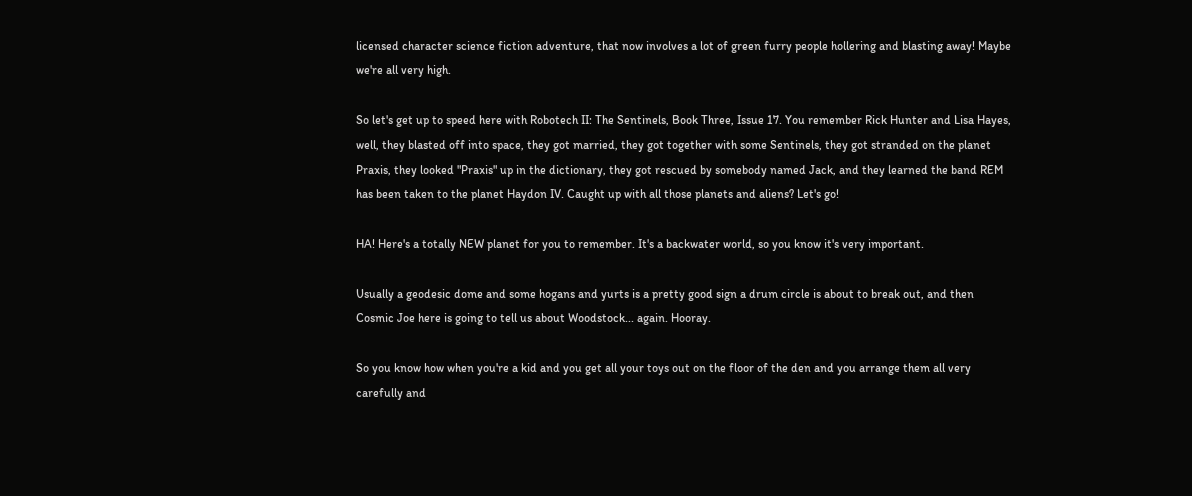licensed character science fiction adventure, that now involves a lot of green furry people hollering and blasting away! Maybe we're all very high.

So let's get up to speed here with Robotech II: The Sentinels, Book Three, Issue 17. You remember Rick Hunter and Lisa Hayes, well, they blasted off into space, they got married, they got together with some Sentinels, they got stranded on the planet Praxis, they looked "Praxis" up in the dictionary, they got rescued by somebody named Jack, and they learned the band REM has been taken to the planet Haydon IV. Caught up with all those planets and aliens? Let's go!

HA! Here's a totally NEW planet for you to remember. It's a backwater world, so you know it's very important.

Usually a geodesic dome and some hogans and yurts is a pretty good sign a drum circle is about to break out, and then Cosmic Joe here is going to tell us about Woodstock... again. Hooray.

So you know how when you're a kid and you get all your toys out on the floor of the den and you arrange them all very carefully and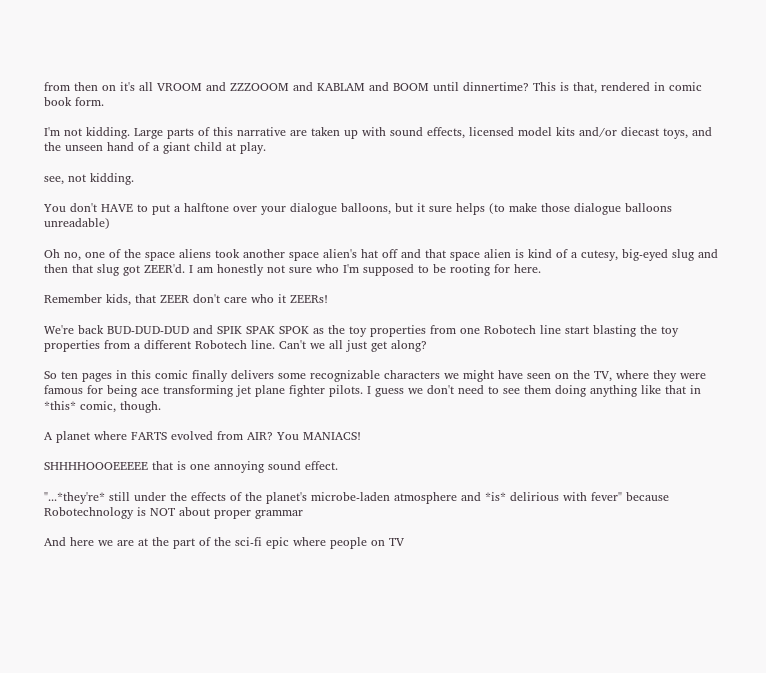from then on it's all VROOM and ZZZOOOM and KABLAM and BOOM until dinnertime? This is that, rendered in comic book form.

I'm not kidding. Large parts of this narrative are taken up with sound effects, licensed model kits and/or diecast toys, and the unseen hand of a giant child at play.

see, not kidding.

You don't HAVE to put a halftone over your dialogue balloons, but it sure helps (to make those dialogue balloons unreadable)

Oh no, one of the space aliens took another space alien's hat off and that space alien is kind of a cutesy, big-eyed slug and then that slug got ZEER'd. I am honestly not sure who I'm supposed to be rooting for here.

Remember kids, that ZEER don't care who it ZEERs!

We're back BUD-DUD-DUD and SPIK SPAK SPOK as the toy properties from one Robotech line start blasting the toy properties from a different Robotech line. Can't we all just get along?

So ten pages in this comic finally delivers some recognizable characters we might have seen on the TV, where they were famous for being ace transforming jet plane fighter pilots. I guess we don't need to see them doing anything like that in *this* comic, though.

A planet where FARTS evolved from AIR? You MANIACS!

SHHHHOOOEEEEE that is one annoying sound effect.

"...*they're* still under the effects of the planet's microbe-laden atmosphere and *is* delirious with fever" because Robotechnology is NOT about proper grammar

And here we are at the part of the sci-fi epic where people on TV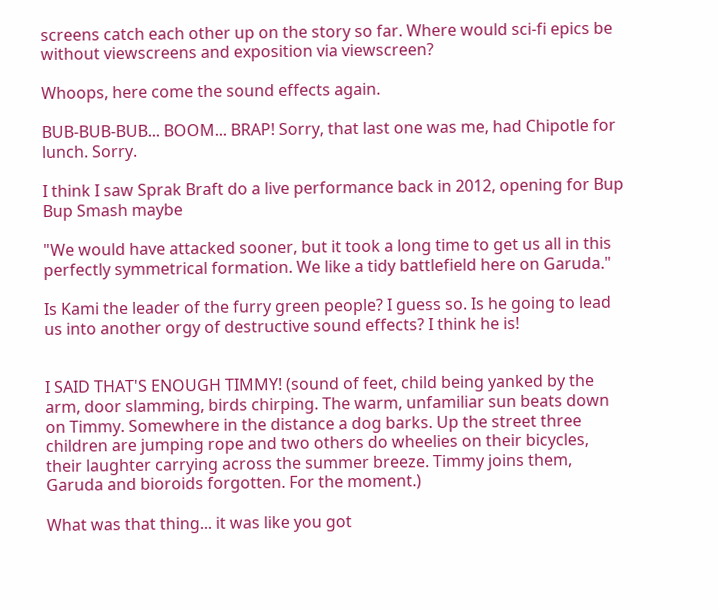screens catch each other up on the story so far. Where would sci-fi epics be without viewscreens and exposition via viewscreen?

Whoops, here come the sound effects again.

BUB-BUB-BUB... BOOM... BRAP! Sorry, that last one was me, had Chipotle for lunch. Sorry.

I think I saw Sprak Braft do a live performance back in 2012, opening for Bup Bup Smash maybe

"We would have attacked sooner, but it took a long time to get us all in this perfectly symmetrical formation. We like a tidy battlefield here on Garuda."

Is Kami the leader of the furry green people? I guess so. Is he going to lead us into another orgy of destructive sound effects? I think he is!


I SAID THAT'S ENOUGH TIMMY! (sound of feet, child being yanked by the arm, door slamming, birds chirping. The warm, unfamiliar sun beats down on Timmy. Somewhere in the distance a dog barks. Up the street three children are jumping rope and two others do wheelies on their bicycles, their laughter carrying across the summer breeze. Timmy joins them, Garuda and bioroids forgotten. For the moment.)

What was that thing... it was like you got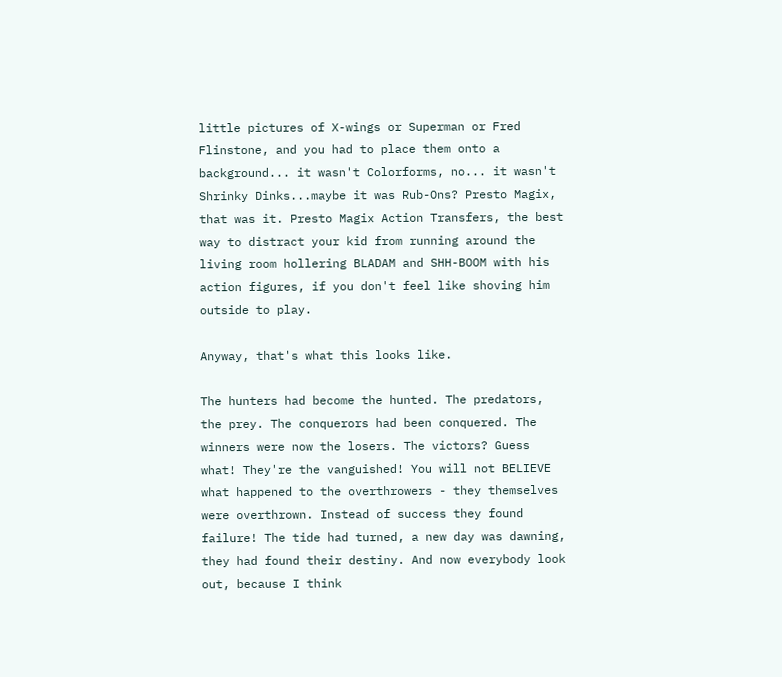little pictures of X-wings or Superman or Fred Flinstone, and you had to place them onto a background... it wasn't Colorforms, no... it wasn't Shrinky Dinks...maybe it was Rub-Ons? Presto Magix, that was it. Presto Magix Action Transfers, the best way to distract your kid from running around the living room hollering BLADAM and SHH-BOOM with his action figures, if you don't feel like shoving him outside to play.

Anyway, that's what this looks like.

The hunters had become the hunted. The predators, the prey. The conquerors had been conquered. The winners were now the losers. The victors? Guess what! They're the vanguished! You will not BELIEVE what happened to the overthrowers - they themselves were overthrown. Instead of success they found failure! The tide had turned, a new day was dawning, they had found their destiny. And now everybody look out, because I think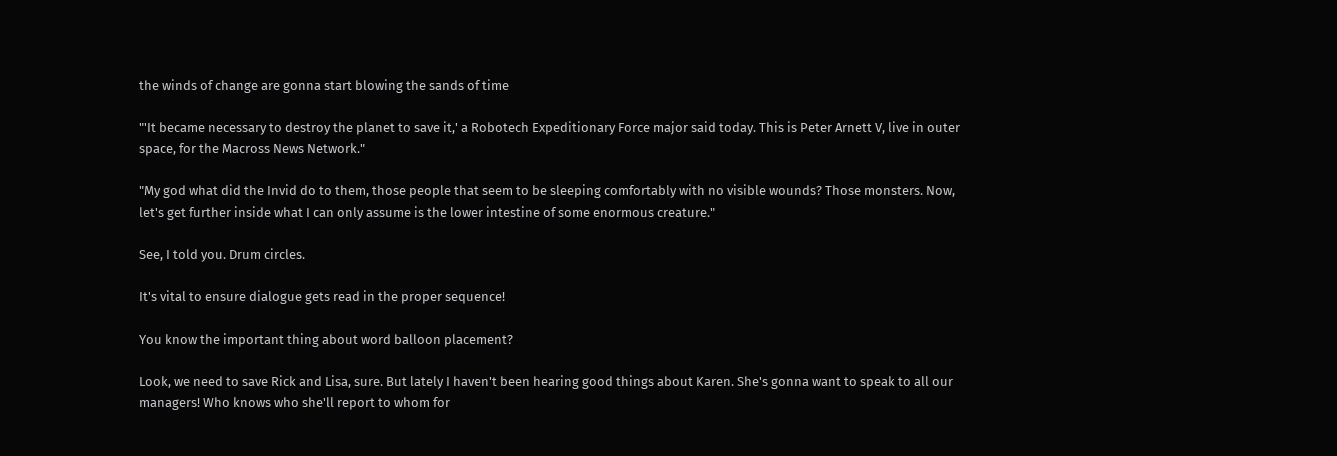the winds of change are gonna start blowing the sands of time

"'It became necessary to destroy the planet to save it,' a Robotech Expeditionary Force major said today. This is Peter Arnett V, live in outer space, for the Macross News Network."

"My god what did the Invid do to them, those people that seem to be sleeping comfortably with no visible wounds? Those monsters. Now, let's get further inside what I can only assume is the lower intestine of some enormous creature."

See, I told you. Drum circles.

It's vital to ensure dialogue gets read in the proper sequence!

You know the important thing about word balloon placement?

Look, we need to save Rick and Lisa, sure. But lately I haven't been hearing good things about Karen. She's gonna want to speak to all our managers! Who knows who she'll report to whom for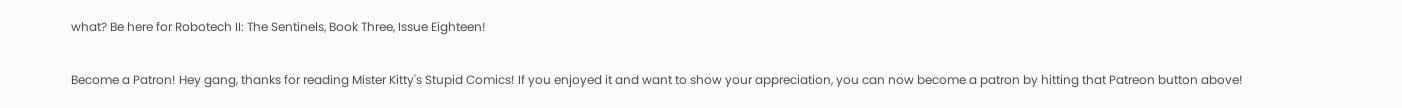what? Be here for Robotech II: The Sentinels, Book Three, Issue Eighteen!

Become a Patron! Hey gang, thanks for reading Mister Kitty's Stupid Comics! If you enjoyed it and want to show your appreciation, you can now become a patron by hitting that Patreon button above!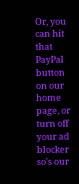Or, you can hit that PayPal button on our home page, or turn off your ad blocker so's our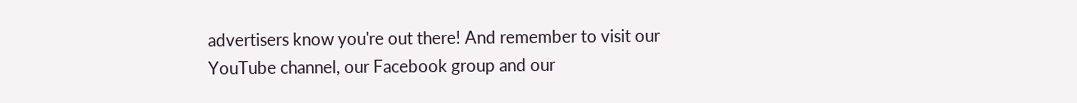advertisers know you're out there! And remember to visit our YouTube channel, our Facebook group and our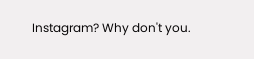Instagram? Why don't you.